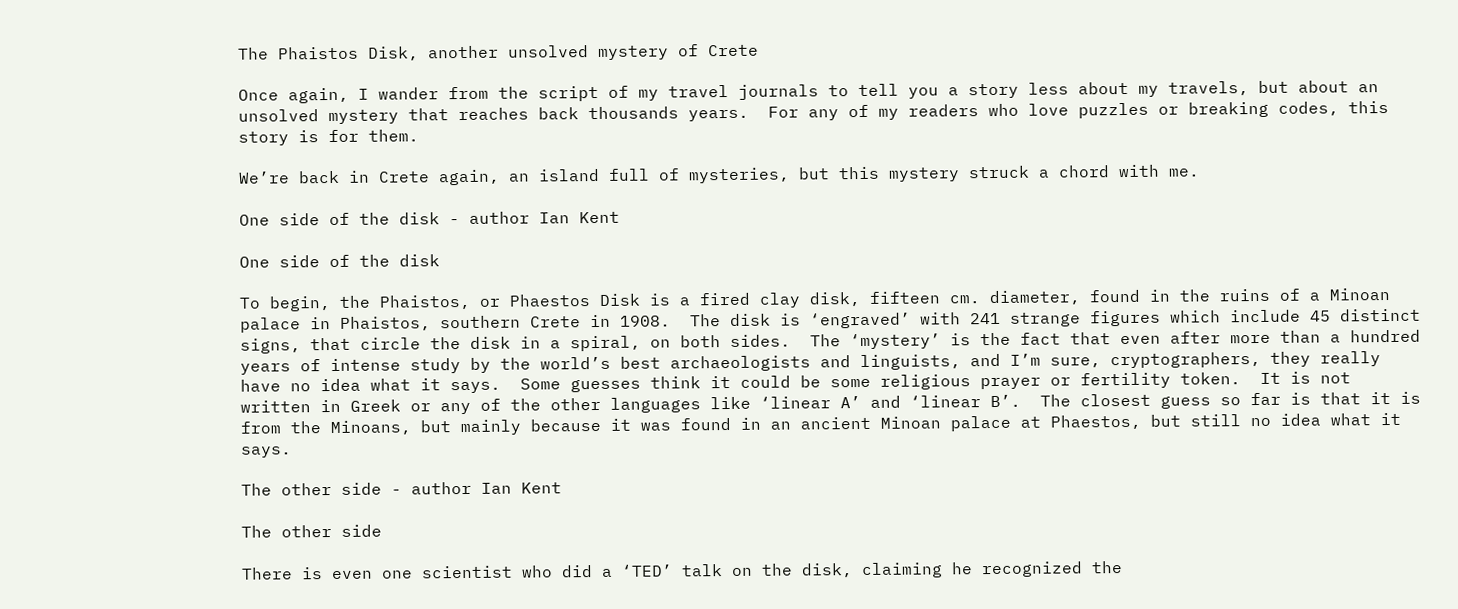The Phaistos Disk, another unsolved mystery of Crete

Once again, I wander from the script of my travel journals to tell you a story less about my travels, but about an unsolved mystery that reaches back thousands years.  For any of my readers who love puzzles or breaking codes, this story is for them.

We’re back in Crete again, an island full of mysteries, but this mystery struck a chord with me.

One side of the disk - author Ian Kent

One side of the disk

To begin, the Phaistos, or Phaestos Disk is a fired clay disk, fifteen cm. diameter, found in the ruins of a Minoan palace in Phaistos, southern Crete in 1908.  The disk is ‘engraved’ with 241 strange figures which include 45 distinct signs, that circle the disk in a spiral, on both sides.  The ‘mystery’ is the fact that even after more than a hundred years of intense study by the world’s best archaeologists and linguists, and I’m sure, cryptographers, they really have no idea what it says.  Some guesses think it could be some religious prayer or fertility token.  It is not written in Greek or any of the other languages like ‘linear A’ and ‘linear B’.  The closest guess so far is that it is from the Minoans, but mainly because it was found in an ancient Minoan palace at Phaestos, but still no idea what it says.

The other side - author Ian Kent

The other side

There is even one scientist who did a ‘TED’ talk on the disk, claiming he recognized the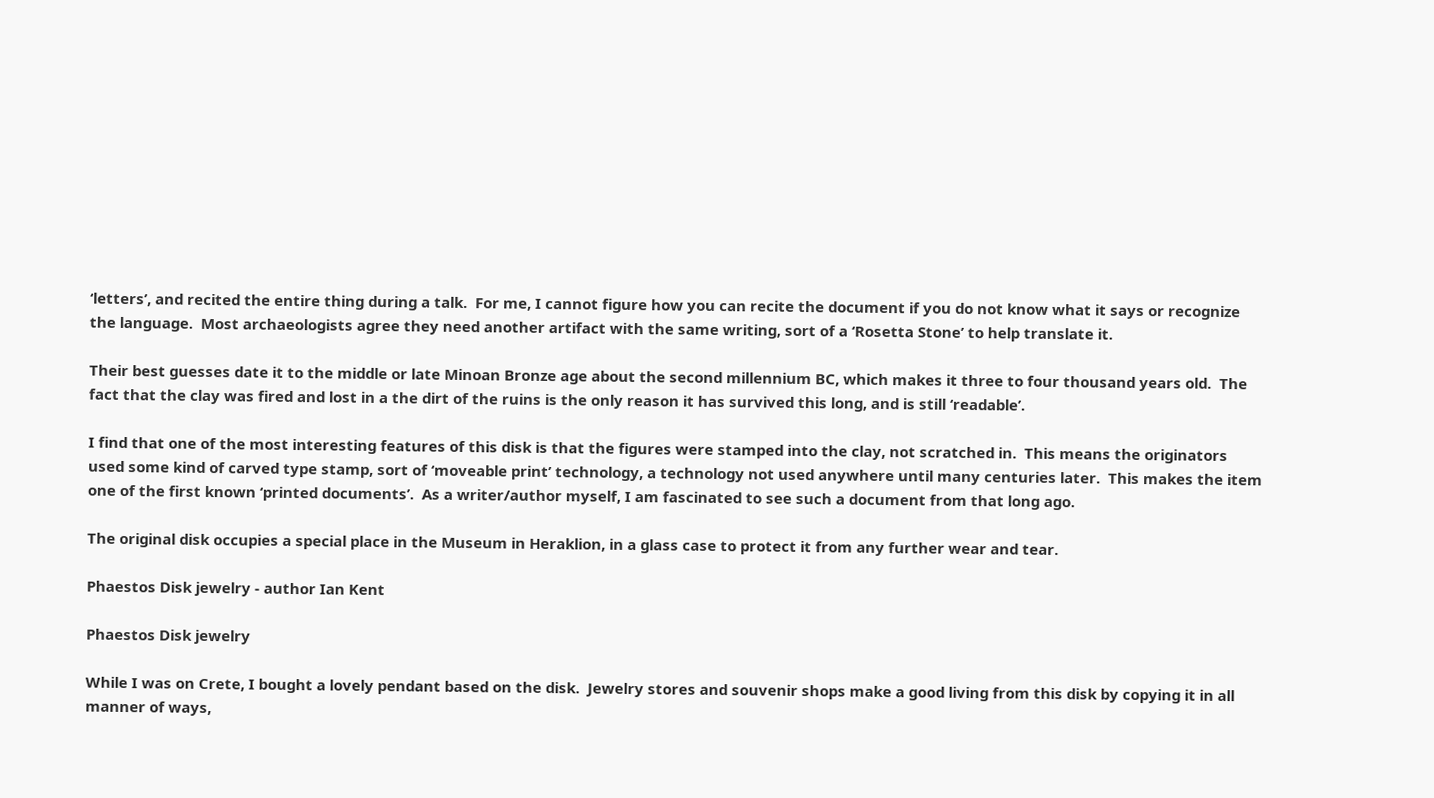‘letters’, and recited the entire thing during a talk.  For me, I cannot figure how you can recite the document if you do not know what it says or recognize the language.  Most archaeologists agree they need another artifact with the same writing, sort of a ‘Rosetta Stone’ to help translate it.

Their best guesses date it to the middle or late Minoan Bronze age about the second millennium BC, which makes it three to four thousand years old.  The fact that the clay was fired and lost in a the dirt of the ruins is the only reason it has survived this long, and is still ‘readable’.

I find that one of the most interesting features of this disk is that the figures were stamped into the clay, not scratched in.  This means the originators used some kind of carved type stamp, sort of ‘moveable print’ technology, a technology not used anywhere until many centuries later.  This makes the item one of the first known ‘printed documents’.  As a writer/author myself, I am fascinated to see such a document from that long ago.

The original disk occupies a special place in the Museum in Heraklion, in a glass case to protect it from any further wear and tear.

Phaestos Disk jewelry - author Ian Kent

Phaestos Disk jewelry

While I was on Crete, I bought a lovely pendant based on the disk.  Jewelry stores and souvenir shops make a good living from this disk by copying it in all manner of ways,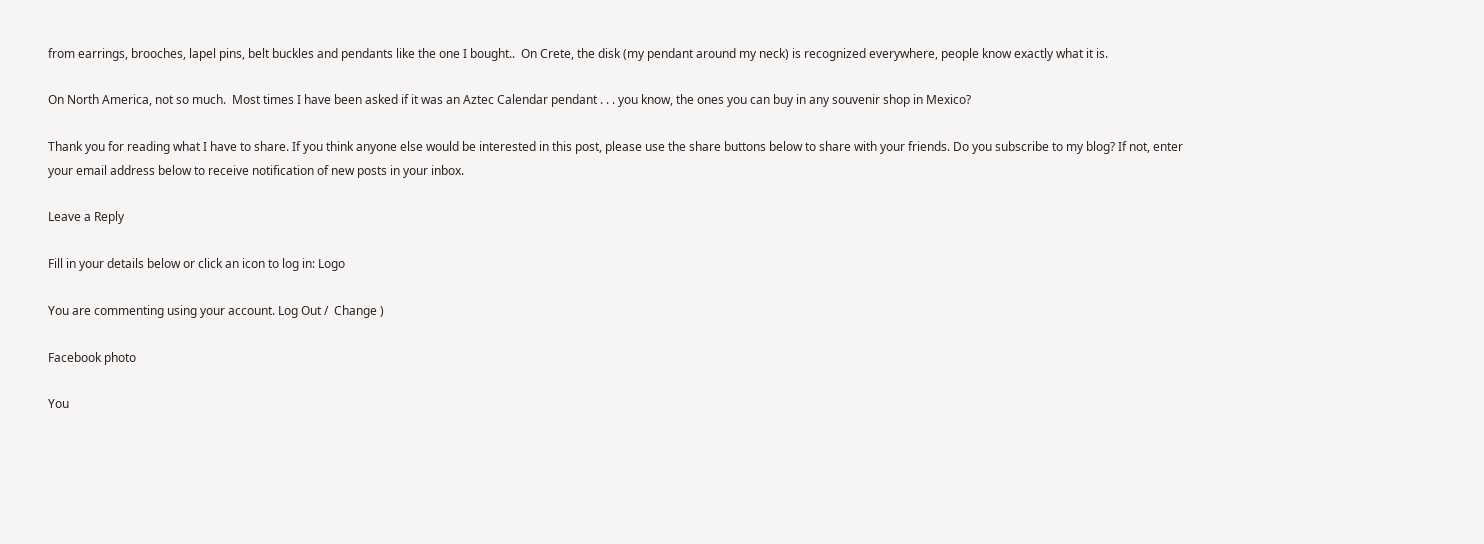from earrings, brooches, lapel pins, belt buckles and pendants like the one I bought..  On Crete, the disk (my pendant around my neck) is recognized everywhere, people know exactly what it is.

On North America, not so much.  Most times I have been asked if it was an Aztec Calendar pendant . . . you know, the ones you can buy in any souvenir shop in Mexico?

Thank you for reading what I have to share. If you think anyone else would be interested in this post, please use the share buttons below to share with your friends. Do you subscribe to my blog? If not, enter your email address below to receive notification of new posts in your inbox.

Leave a Reply

Fill in your details below or click an icon to log in: Logo

You are commenting using your account. Log Out /  Change )

Facebook photo

You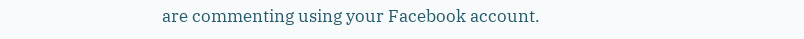are commenting using your Facebook account.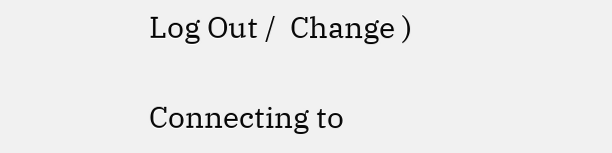Log Out /  Change )

Connecting to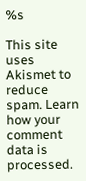%s

This site uses Akismet to reduce spam. Learn how your comment data is processed.